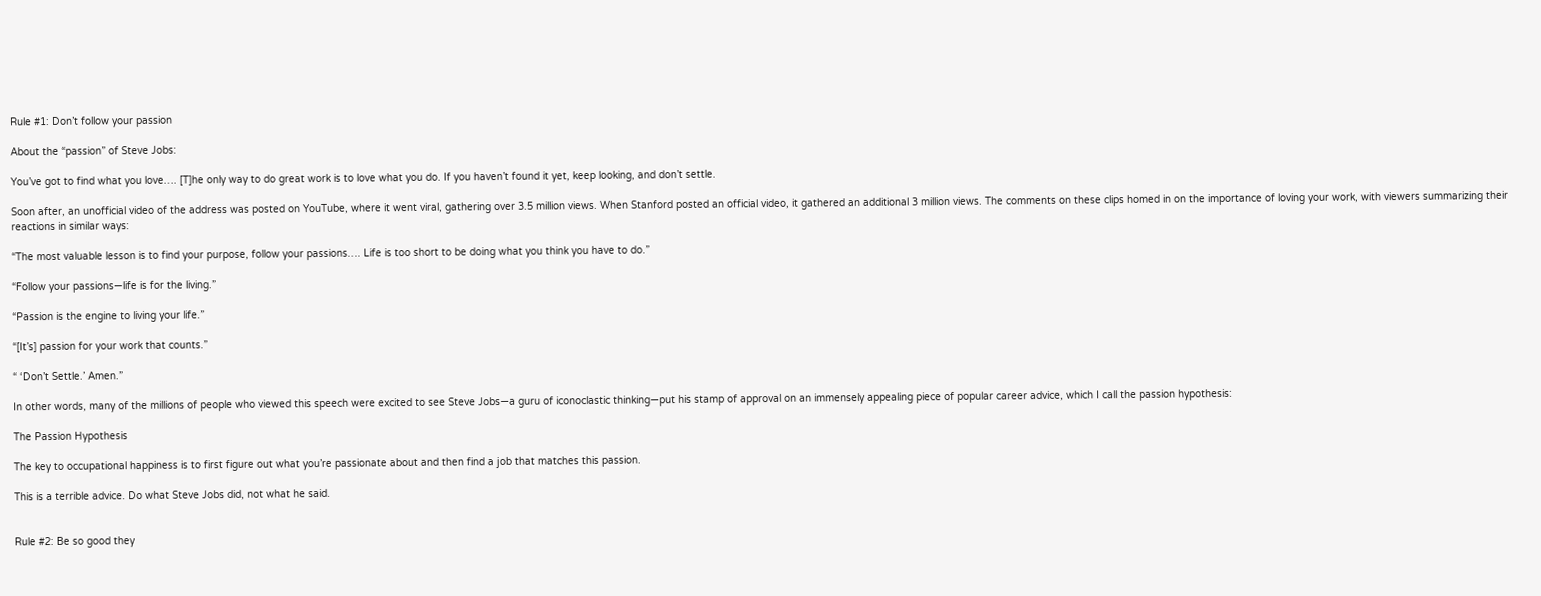Rule #1: Don’t follow your passion

About the “passion” of Steve Jobs:

You’ve got to find what you love…. [T]he only way to do great work is to love what you do. If you haven’t found it yet, keep looking, and don’t settle.

Soon after, an unofficial video of the address was posted on YouTube, where it went viral, gathering over 3.5 million views. When Stanford posted an official video, it gathered an additional 3 million views. The comments on these clips homed in on the importance of loving your work, with viewers summarizing their reactions in similar ways:

“The most valuable lesson is to find your purpose, follow your passions…. Life is too short to be doing what you think you have to do.”

“Follow your passions—life is for the living.”

“Passion is the engine to living your life.”

“[It’s] passion for your work that counts.”

“ ‘Don’t Settle.’ Amen.”

In other words, many of the millions of people who viewed this speech were excited to see Steve Jobs—a guru of iconoclastic thinking—put his stamp of approval on an immensely appealing piece of popular career advice, which I call the passion hypothesis:

The Passion Hypothesis

The key to occupational happiness is to first figure out what you’re passionate about and then find a job that matches this passion.

This is a terrible advice. Do what Steve Jobs did, not what he said.


Rule #2: Be so good they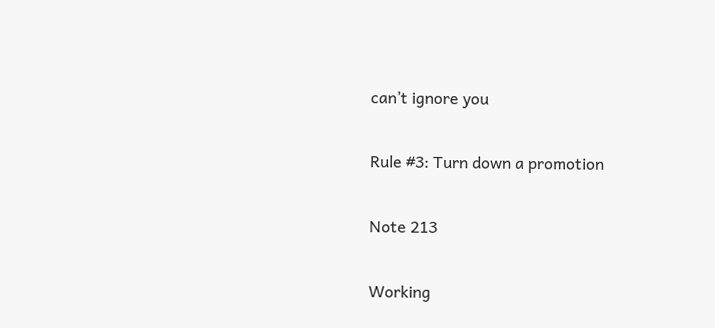can’t ignore you

Rule #3: Turn down a promotion

Note 213

Working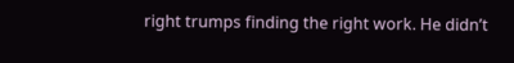right trumps finding the right work. He didn’t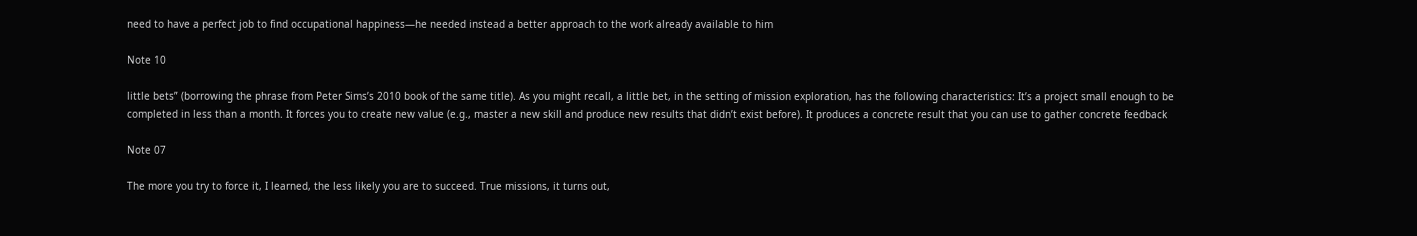need to have a perfect job to find occupational happiness—he needed instead a better approach to the work already available to him

Note 10

little bets” (borrowing the phrase from Peter Sims’s 2010 book of the same title). As you might recall, a little bet, in the setting of mission exploration, has the following characteristics: It’s a project small enough to be completed in less than a month. It forces you to create new value (e.g., master a new skill and produce new results that didn’t exist before). It produces a concrete result that you can use to gather concrete feedback

Note 07

The more you try to force it, I learned, the less likely you are to succeed. True missions, it turns out,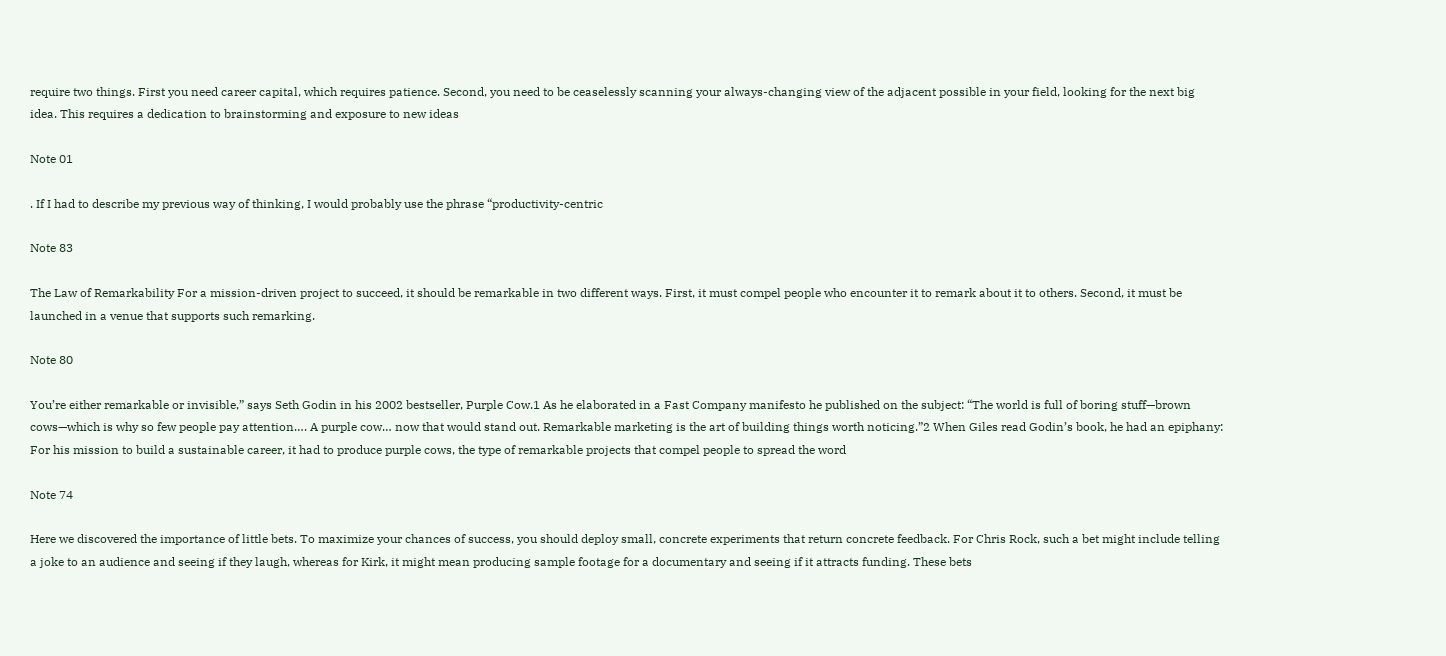require two things. First you need career capital, which requires patience. Second, you need to be ceaselessly scanning your always-changing view of the adjacent possible in your field, looking for the next big idea. This requires a dedication to brainstorming and exposure to new ideas

Note 01

. If I had to describe my previous way of thinking, I would probably use the phrase “productivity-centric

Note 83

The Law of Remarkability For a mission-driven project to succeed, it should be remarkable in two different ways. First, it must compel people who encounter it to remark about it to others. Second, it must be launched in a venue that supports such remarking.

Note 80

You’re either remarkable or invisible,” says Seth Godin in his 2002 bestseller, Purple Cow.1 As he elaborated in a Fast Company manifesto he published on the subject: “The world is full of boring stuff—brown cows—which is why so few people pay attention…. A purple cow… now that would stand out. Remarkable marketing is the art of building things worth noticing.”2 When Giles read Godin’s book, he had an epiphany: For his mission to build a sustainable career, it had to produce purple cows, the type of remarkable projects that compel people to spread the word

Note 74

Here we discovered the importance of little bets. To maximize your chances of success, you should deploy small, concrete experiments that return concrete feedback. For Chris Rock, such a bet might include telling a joke to an audience and seeing if they laugh, whereas for Kirk, it might mean producing sample footage for a documentary and seeing if it attracts funding. These bets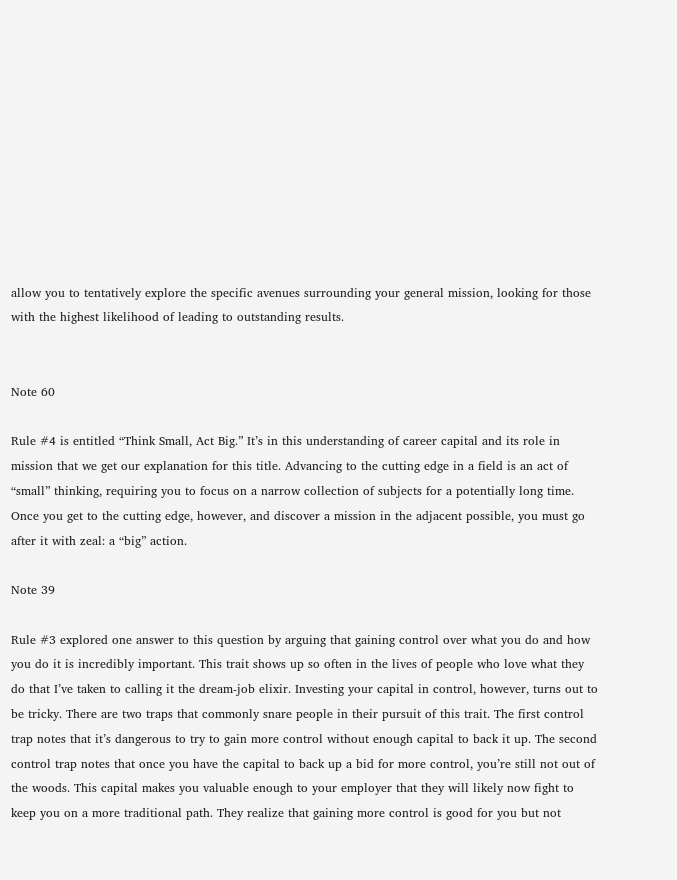allow you to tentatively explore the specific avenues surrounding your general mission, looking for those with the highest likelihood of leading to outstanding results.


Note 60

Rule #4 is entitled “Think Small, Act Big.” It’s in this understanding of career capital and its role in mission that we get our explanation for this title. Advancing to the cutting edge in a field is an act of “small” thinking, requiring you to focus on a narrow collection of subjects for a potentially long time. Once you get to the cutting edge, however, and discover a mission in the adjacent possible, you must go after it with zeal: a “big” action.

Note 39

Rule #3 explored one answer to this question by arguing that gaining control over what you do and how you do it is incredibly important. This trait shows up so often in the lives of people who love what they do that I’ve taken to calling it the dream-job elixir. Investing your capital in control, however, turns out to be tricky. There are two traps that commonly snare people in their pursuit of this trait. The first control trap notes that it’s dangerous to try to gain more control without enough capital to back it up. The second control trap notes that once you have the capital to back up a bid for more control, you’re still not out of the woods. This capital makes you valuable enough to your employer that they will likely now fight to keep you on a more traditional path. They realize that gaining more control is good for you but not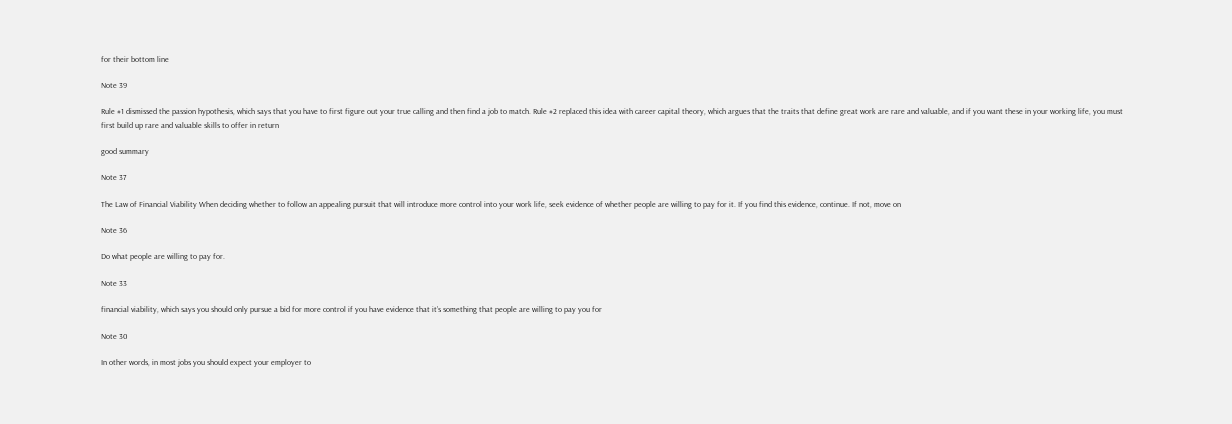for their bottom line

Note 39

Rule #1 dismissed the passion hypothesis, which says that you have to first figure out your true calling and then find a job to match. Rule #2 replaced this idea with career capital theory, which argues that the traits that define great work are rare and valuable, and if you want these in your working life, you must first build up rare and valuable skills to offer in return

good summary

Note 37

The Law of Financial Viability When deciding whether to follow an appealing pursuit that will introduce more control into your work life, seek evidence of whether people are willing to pay for it. If you find this evidence, continue. If not, move on

Note 36

Do what people are willing to pay for.

Note 33

financial viability, which says you should only pursue a bid for more control if you have evidence that it’s something that people are willing to pay you for

Note 30

In other words, in most jobs you should expect your employer to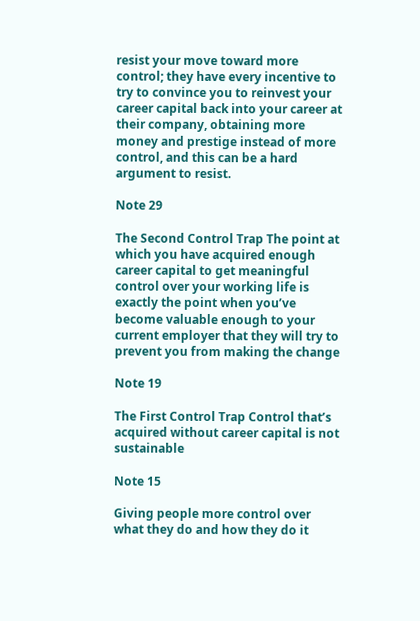resist your move toward more control; they have every incentive to try to convince you to reinvest your career capital back into your career at their company, obtaining more money and prestige instead of more control, and this can be a hard argument to resist.

Note 29

The Second Control Trap The point at which you have acquired enough career capital to get meaningful control over your working life is exactly the point when you’ve become valuable enough to your current employer that they will try to prevent you from making the change

Note 19

The First Control Trap Control that’s acquired without career capital is not sustainable

Note 15

Giving people more control over what they do and how they do it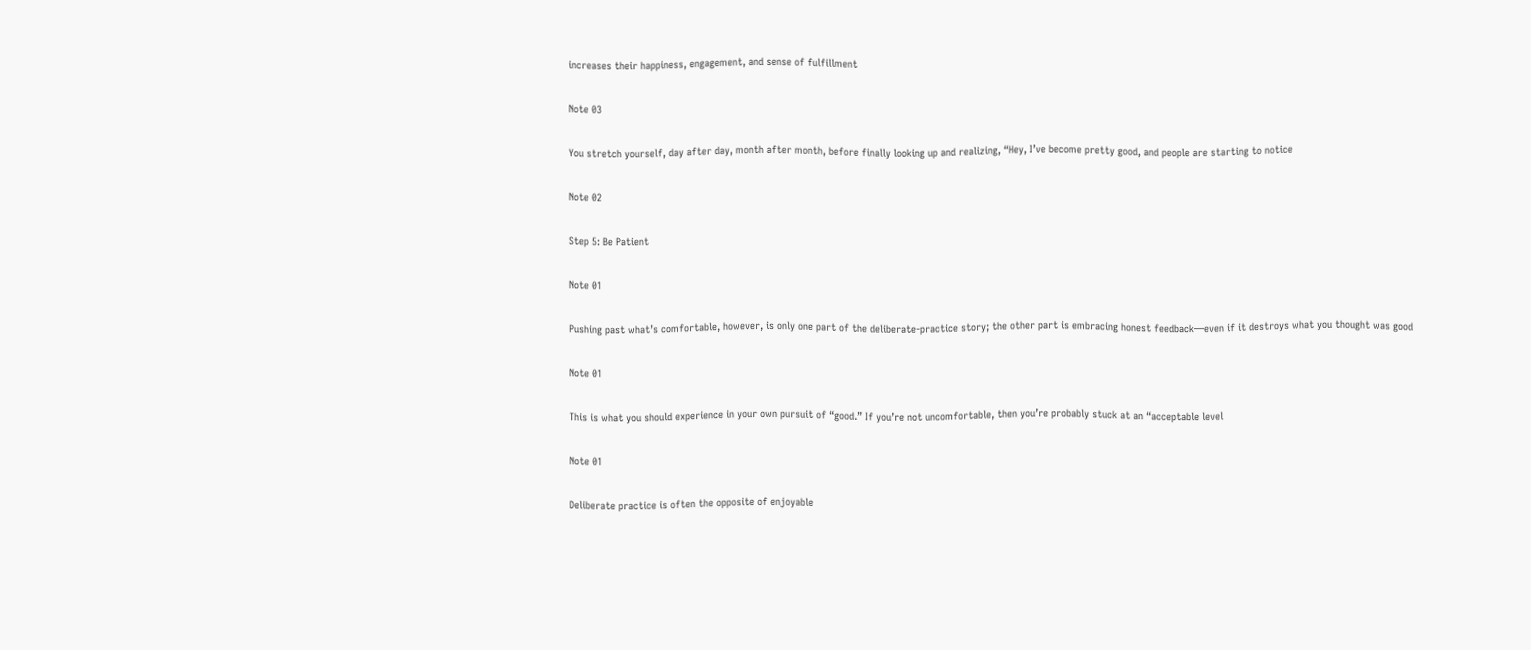increases their happiness, engagement, and sense of fulfillment

Note 03

You stretch yourself, day after day, month after month, before finally looking up and realizing, “Hey, I’ve become pretty good, and people are starting to notice

Note 02

Step 5: Be Patient

Note 01

Pushing past what’s comfortable, however, is only one part of the deliberate-practice story; the other part is embracing honest feedback—even if it destroys what you thought was good

Note 01

This is what you should experience in your own pursuit of “good.” If you’re not uncomfortable, then you’re probably stuck at an “acceptable level

Note 01

Deliberate practice is often the opposite of enjoyable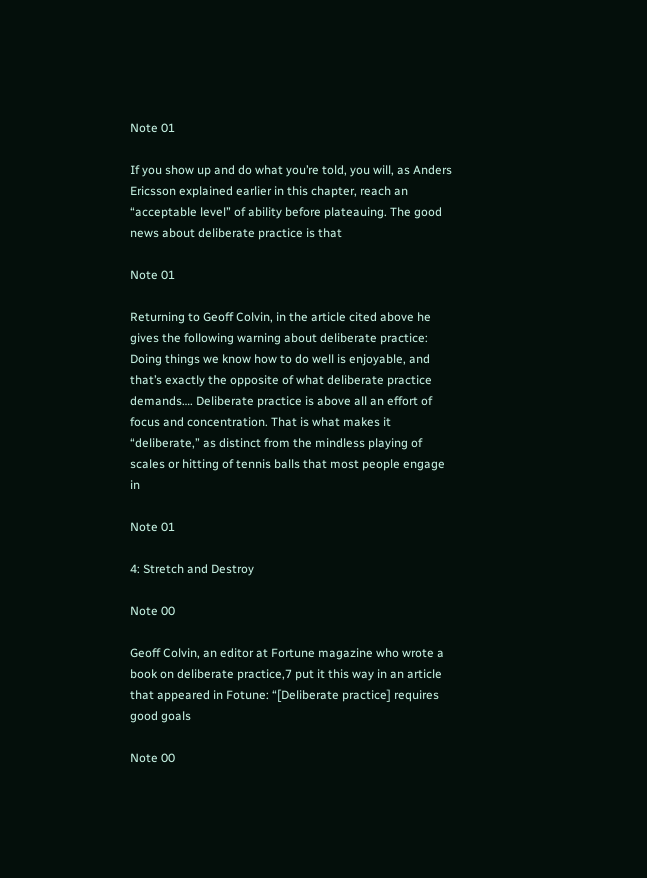Note 01

If you show up and do what you’re told, you will, as Anders Ericsson explained earlier in this chapter, reach an “acceptable level” of ability before plateauing. The good news about deliberate practice is that

Note 01

Returning to Geoff Colvin, in the article cited above he gives the following warning about deliberate practice: Doing things we know how to do well is enjoyable, and that’s exactly the opposite of what deliberate practice demands…. Deliberate practice is above all an effort of focus and concentration. That is what makes it “deliberate,” as distinct from the mindless playing of scales or hitting of tennis balls that most people engage in

Note 01

4: Stretch and Destroy

Note 00

Geoff Colvin, an editor at Fortune magazine who wrote a book on deliberate practice,7 put it this way in an article that appeared in Fotune: “[Deliberate practice] requires good goals

Note 00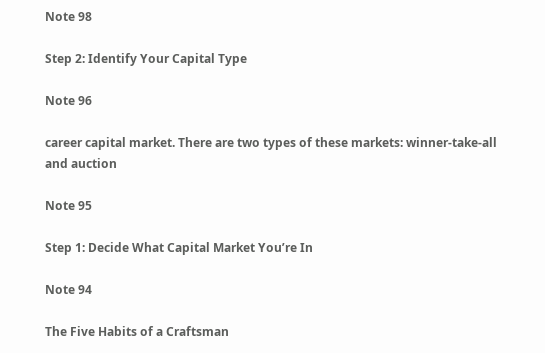Note 98

Step 2: Identify Your Capital Type

Note 96

career capital market. There are two types of these markets: winner-take-all and auction

Note 95

Step 1: Decide What Capital Market You’re In

Note 94

The Five Habits of a Craftsman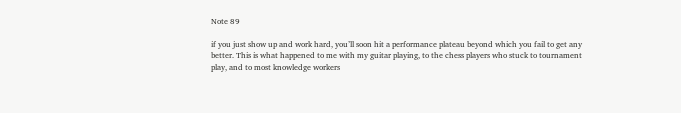Note 89

if you just show up and work hard, you’ll soon hit a performance plateau beyond which you fail to get any better. This is what happened to me with my guitar playing, to the chess players who stuck to tournament play, and to most knowledge workers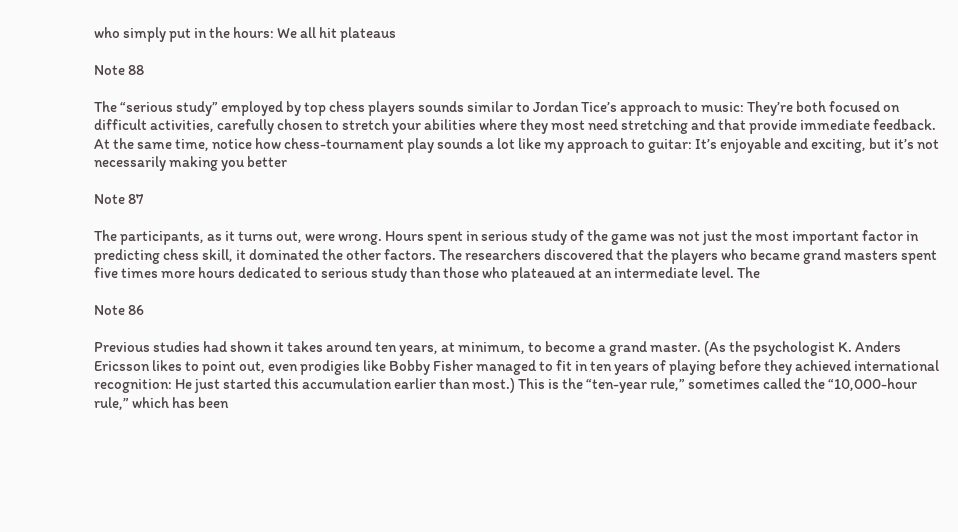who simply put in the hours: We all hit plateaus

Note 88

The “serious study” employed by top chess players sounds similar to Jordan Tice’s approach to music: They’re both focused on difficult activities, carefully chosen to stretch your abilities where they most need stretching and that provide immediate feedback. At the same time, notice how chess-tournament play sounds a lot like my approach to guitar: It’s enjoyable and exciting, but it’s not necessarily making you better

Note 87

The participants, as it turns out, were wrong. Hours spent in serious study of the game was not just the most important factor in predicting chess skill, it dominated the other factors. The researchers discovered that the players who became grand masters spent five times more hours dedicated to serious study than those who plateaued at an intermediate level. The

Note 86

Previous studies had shown it takes around ten years, at minimum, to become a grand master. (As the psychologist K. Anders Ericsson likes to point out, even prodigies like Bobby Fisher managed to fit in ten years of playing before they achieved international recognition: He just started this accumulation earlier than most.) This is the “ten-year rule,” sometimes called the “10,000-hour rule,” which has been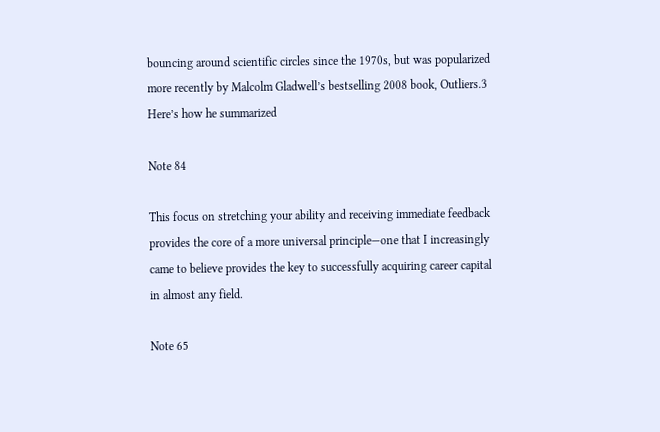bouncing around scientific circles since the 1970s, but was popularized more recently by Malcolm Gladwell’s bestselling 2008 book, Outliers.3 Here’s how he summarized

Note 84

This focus on stretching your ability and receiving immediate feedback provides the core of a more universal principle—one that I increasingly came to believe provides the key to successfully acquiring career capital in almost any field.

Note 65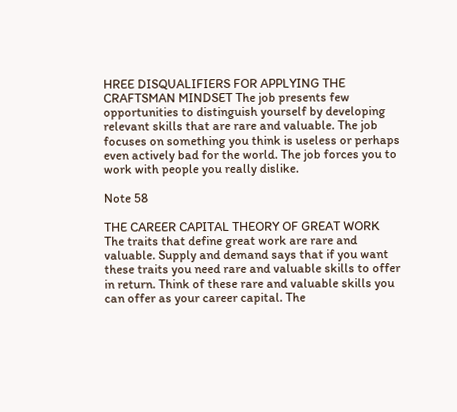HREE DISQUALIFIERS FOR APPLYING THE CRAFTSMAN MINDSET The job presents few opportunities to distinguish yourself by developing relevant skills that are rare and valuable. The job focuses on something you think is useless or perhaps even actively bad for the world. The job forces you to work with people you really dislike.

Note 58

THE CAREER CAPITAL THEORY OF GREAT WORK The traits that define great work are rare and valuable. Supply and demand says that if you want these traits you need rare and valuable skills to offer in return. Think of these rare and valuable skills you can offer as your career capital. The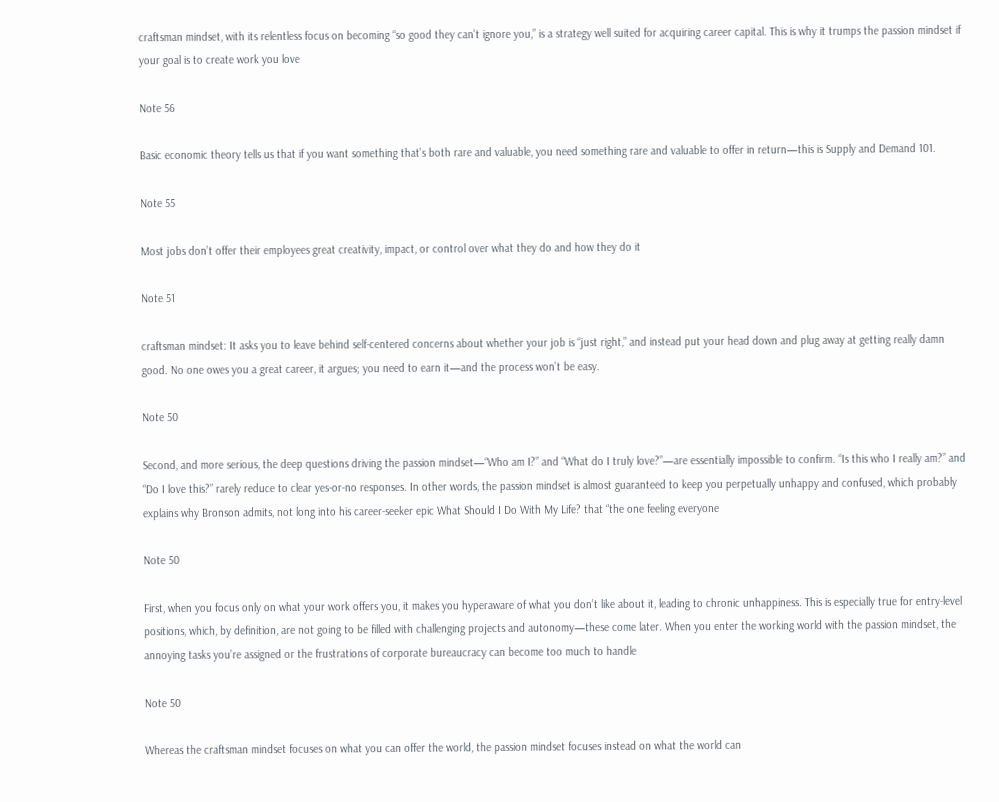craftsman mindset, with its relentless focus on becoming “so good they can’t ignore you,” is a strategy well suited for acquiring career capital. This is why it trumps the passion mindset if your goal is to create work you love

Note 56

Basic economic theory tells us that if you want something that’s both rare and valuable, you need something rare and valuable to offer in return—this is Supply and Demand 101.

Note 55

Most jobs don’t offer their employees great creativity, impact, or control over what they do and how they do it

Note 51

craftsman mindset: It asks you to leave behind self-centered concerns about whether your job is “just right,” and instead put your head down and plug away at getting really damn good. No one owes you a great career, it argues; you need to earn it—and the process won’t be easy.

Note 50

Second, and more serious, the deep questions driving the passion mindset—“Who am I?” and “What do I truly love?”—are essentially impossible to confirm. “Is this who I really am?” and “Do I love this?” rarely reduce to clear yes-or-no responses. In other words, the passion mindset is almost guaranteed to keep you perpetually unhappy and confused, which probably explains why Bronson admits, not long into his career-seeker epic What Should I Do With My Life? that “the one feeling everyone

Note 50

First, when you focus only on what your work offers you, it makes you hyperaware of what you don’t like about it, leading to chronic unhappiness. This is especially true for entry-level positions, which, by definition, are not going to be filled with challenging projects and autonomy—these come later. When you enter the working world with the passion mindset, the annoying tasks you’re assigned or the frustrations of corporate bureaucracy can become too much to handle

Note 50

Whereas the craftsman mindset focuses on what you can offer the world, the passion mindset focuses instead on what the world can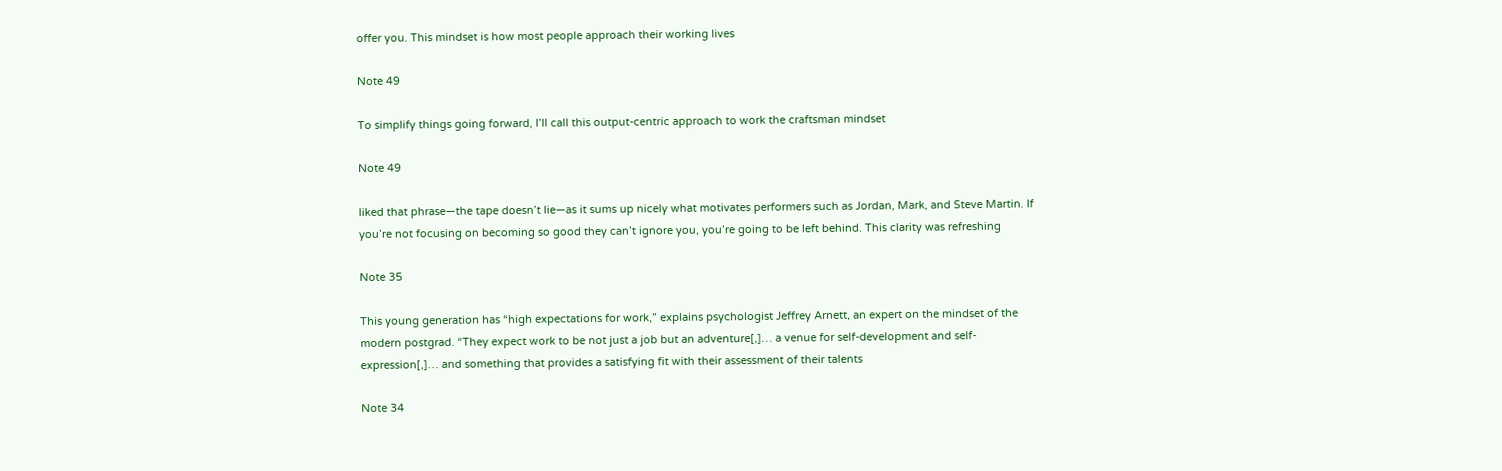offer you. This mindset is how most people approach their working lives

Note 49

To simplify things going forward, I’ll call this output-centric approach to work the craftsman mindset

Note 49

liked that phrase—the tape doesn’t lie—as it sums up nicely what motivates performers such as Jordan, Mark, and Steve Martin. If you’re not focusing on becoming so good they can’t ignore you, you’re going to be left behind. This clarity was refreshing

Note 35

This young generation has “high expectations for work,” explains psychologist Jeffrey Arnett, an expert on the mindset of the modern postgrad. “They expect work to be not just a job but an adventure[,]… a venue for self-development and self-expression[,]… and something that provides a satisfying fit with their assessment of their talents

Note 34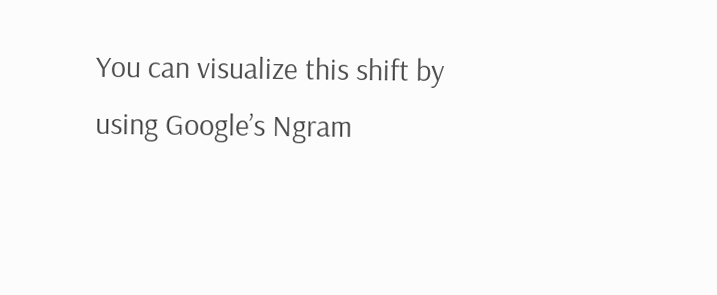You can visualize this shift by using Google’s Ngram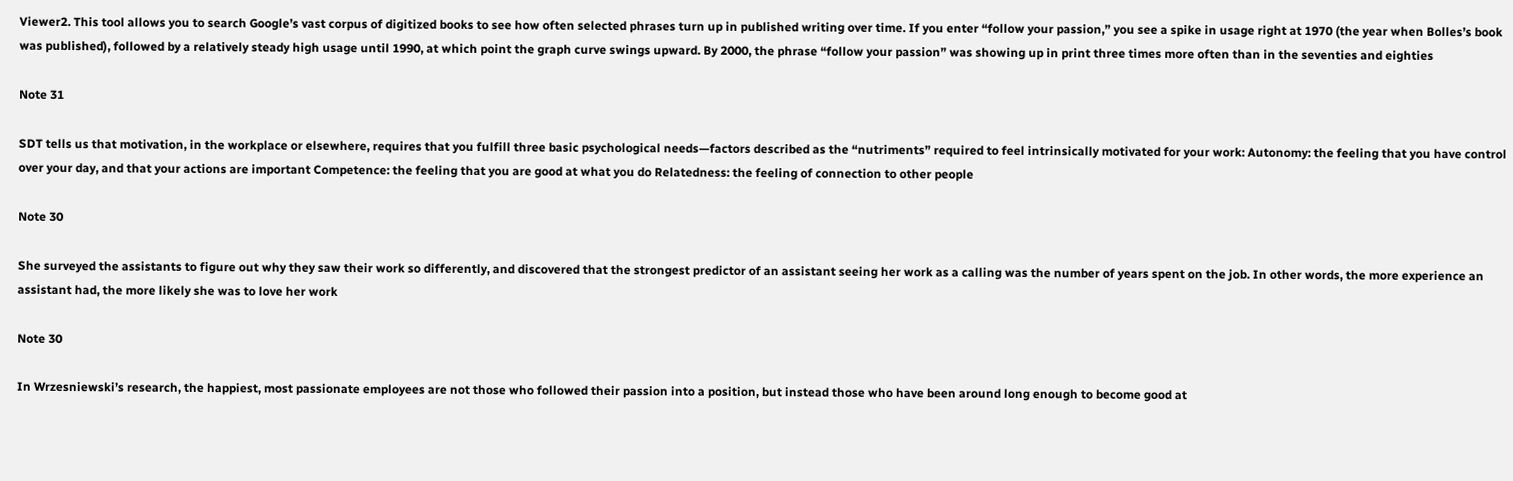Viewer2. This tool allows you to search Google’s vast corpus of digitized books to see how often selected phrases turn up in published writing over time. If you enter “follow your passion,” you see a spike in usage right at 1970 (the year when Bolles’s book was published), followed by a relatively steady high usage until 1990, at which point the graph curve swings upward. By 2000, the phrase “follow your passion” was showing up in print three times more often than in the seventies and eighties

Note 31

SDT tells us that motivation, in the workplace or elsewhere, requires that you fulfill three basic psychological needs—factors described as the “nutriments” required to feel intrinsically motivated for your work: Autonomy: the feeling that you have control over your day, and that your actions are important Competence: the feeling that you are good at what you do Relatedness: the feeling of connection to other people

Note 30

She surveyed the assistants to figure out why they saw their work so differently, and discovered that the strongest predictor of an assistant seeing her work as a calling was the number of years spent on the job. In other words, the more experience an assistant had, the more likely she was to love her work

Note 30

In Wrzesniewski’s research, the happiest, most passionate employees are not those who followed their passion into a position, but instead those who have been around long enough to become good at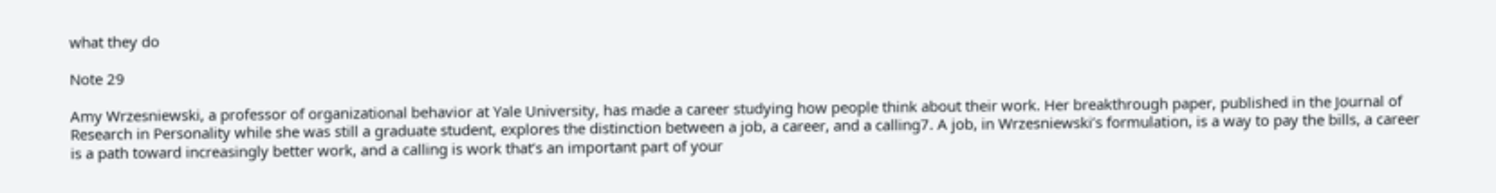what they do

Note 29

Amy Wrzesniewski, a professor of organizational behavior at Yale University, has made a career studying how people think about their work. Her breakthrough paper, published in the Journal of Research in Personality while she was still a graduate student, explores the distinction between a job, a career, and a calling7. A job, in Wrzesniewski’s formulation, is a way to pay the bills, a career is a path toward increasingly better work, and a calling is work that’s an important part of your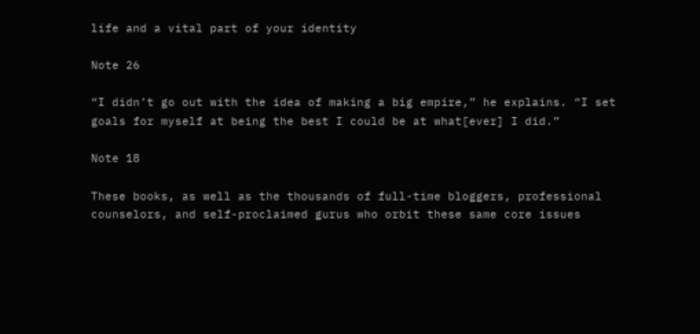life and a vital part of your identity

Note 26

“I didn’t go out with the idea of making a big empire,” he explains. “I set goals for myself at being the best I could be at what[ever] I did.”

Note 18

These books, as well as the thousands of full-time bloggers, professional counselors, and self-proclaimed gurus who orbit these same core issues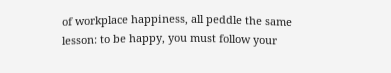of workplace happiness, all peddle the same lesson: to be happy, you must follow your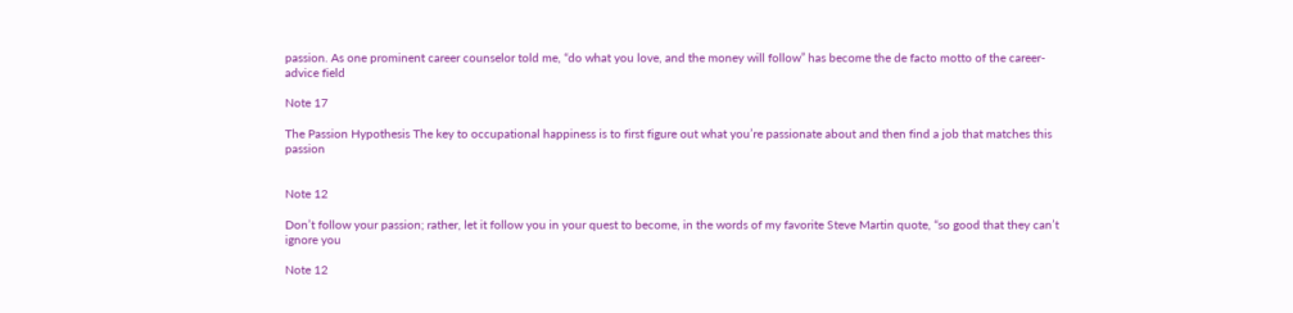passion. As one prominent career counselor told me, “do what you love, and the money will follow” has become the de facto motto of the career-advice field

Note 17

The Passion Hypothesis The key to occupational happiness is to first figure out what you’re passionate about and then find a job that matches this passion


Note 12

Don’t follow your passion; rather, let it follow you in your quest to become, in the words of my favorite Steve Martin quote, “so good that they can’t ignore you

Note 12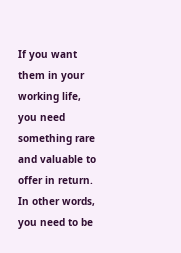If you want them in your working life, you need something rare and valuable to offer in return. In other words, you need to be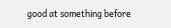good at something before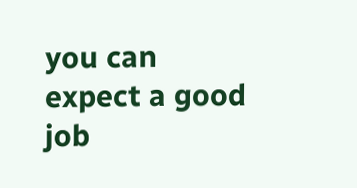you can expect a good job